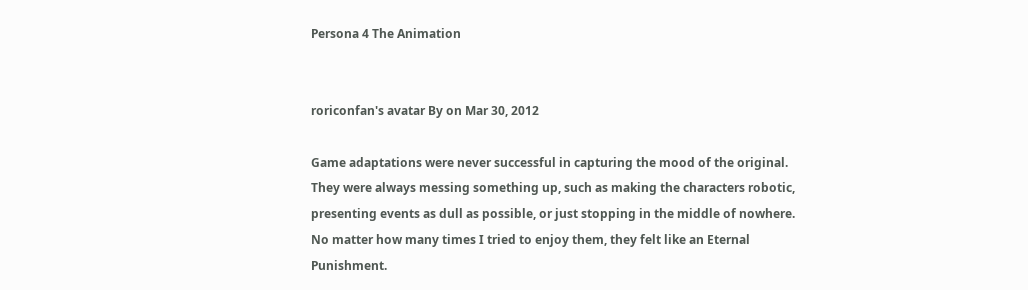Persona 4 The Animation


roriconfan's avatar By on Mar 30, 2012

Game adaptations were never successful in capturing the mood of the original. They were always messing something up, such as making the characters robotic, presenting events as dull as possible, or just stopping in the middle of nowhere. No matter how many times I tried to enjoy them, they felt like an Eternal Punishment.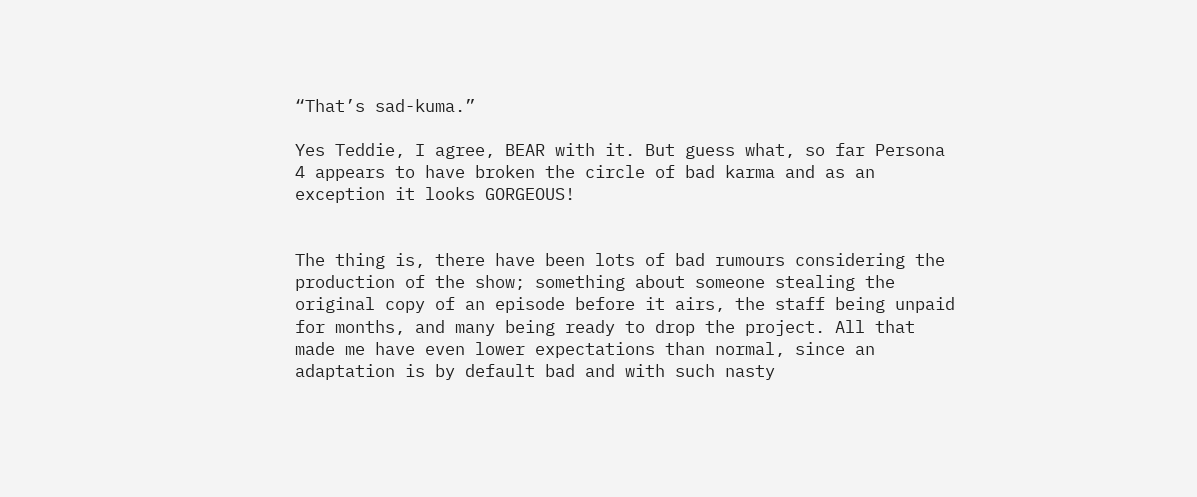“That’s sad-kuma.”

Yes Teddie, I agree, BEAR with it. But guess what, so far Persona 4 appears to have broken the circle of bad karma and as an exception it looks GORGEOUS!


The thing is, there have been lots of bad rumours considering the production of the show; something about someone stealing the original copy of an episode before it airs, the staff being unpaid for months, and many being ready to drop the project. All that made me have even lower expectations than normal, since an adaptation is by default bad and with such nasty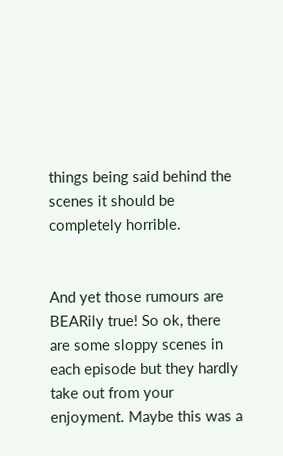things being said behind the scenes it should be completely horrible.


And yet those rumours are BEARily true! So ok, there are some sloppy scenes in each episode but they hardly take out from your enjoyment. Maybe this was a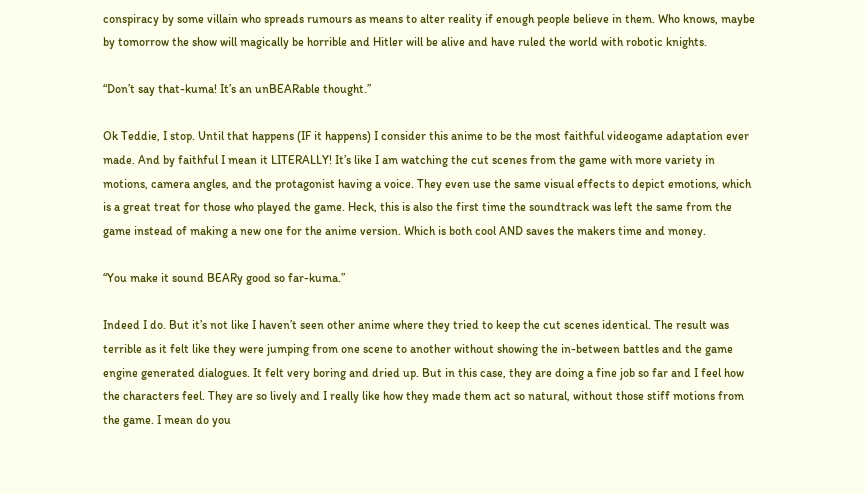conspiracy by some villain who spreads rumours as means to alter reality if enough people believe in them. Who knows, maybe by tomorrow the show will magically be horrible and Hitler will be alive and have ruled the world with robotic knights.

“Don’t say that-kuma! It’s an unBEARable thought.”

Ok Teddie, I stop. Until that happens (IF it happens) I consider this anime to be the most faithful videogame adaptation ever made. And by faithful I mean it LITERALLY! It’s like I am watching the cut scenes from the game with more variety in motions, camera angles, and the protagonist having a voice. They even use the same visual effects to depict emotions, which is a great treat for those who played the game. Heck, this is also the first time the soundtrack was left the same from the game instead of making a new one for the anime version. Which is both cool AND saves the makers time and money.

“You make it sound BEARy good so far-kuma.”

Indeed I do. But it’s not like I haven’t seen other anime where they tried to keep the cut scenes identical. The result was terrible as it felt like they were jumping from one scene to another without showing the in-between battles and the game engine generated dialogues. It felt very boring and dried up. But in this case, they are doing a fine job so far and I feel how the characters feel. They are so lively and I really like how they made them act so natural, without those stiff motions from the game. I mean do you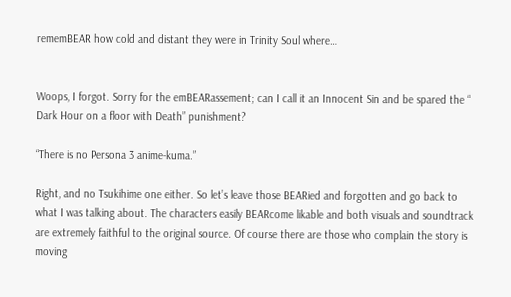rememBEAR how cold and distant they were in Trinity Soul where…


Woops, I forgot. Sorry for the emBEARassement; can I call it an Innocent Sin and be spared the “ Dark Hour on a floor with Death” punishment?

“There is no Persona 3 anime-kuma.”

Right, and no Tsukihime one either. So let’s leave those BEARied and forgotten and go back to what I was talking about. The characters easily BEARcome likable and both visuals and soundtrack are extremely faithful to the original source. Of course there are those who complain the story is moving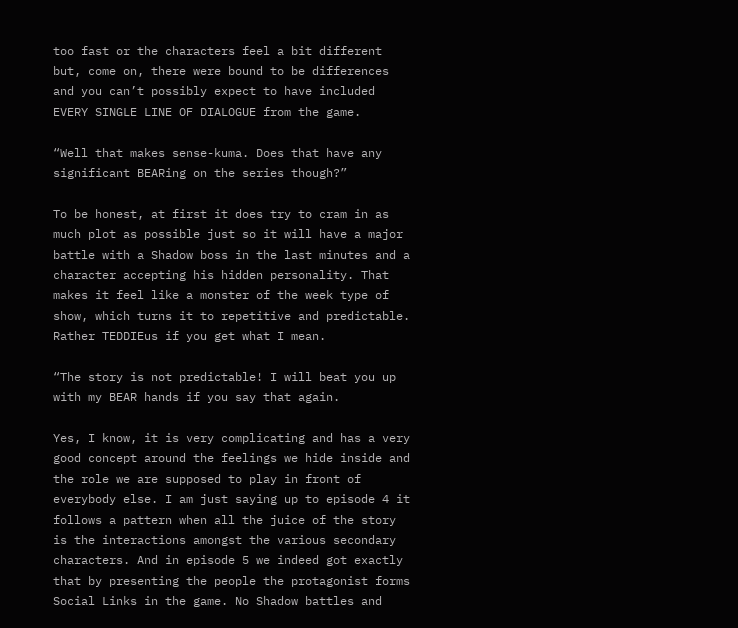too fast or the characters feel a bit different but, come on, there were bound to be differences and you can’t possibly expect to have included EVERY SINGLE LINE OF DIALOGUE from the game.

“Well that makes sense-kuma. Does that have any significant BEARing on the series though?”

To be honest, at first it does try to cram in as much plot as possible just so it will have a major battle with a Shadow boss in the last minutes and a character accepting his hidden personality. That makes it feel like a monster of the week type of show, which turns it to repetitive and predictable. Rather TEDDIEus if you get what I mean.

“The story is not predictable! I will beat you up with my BEAR hands if you say that again.

Yes, I know, it is very complicating and has a very good concept around the feelings we hide inside and the role we are supposed to play in front of everybody else. I am just saying up to episode 4 it follows a pattern when all the juice of the story is the interactions amongst the various secondary characters. And in episode 5 we indeed got exactly that by presenting the people the protagonist forms Social Links in the game. No Shadow battles and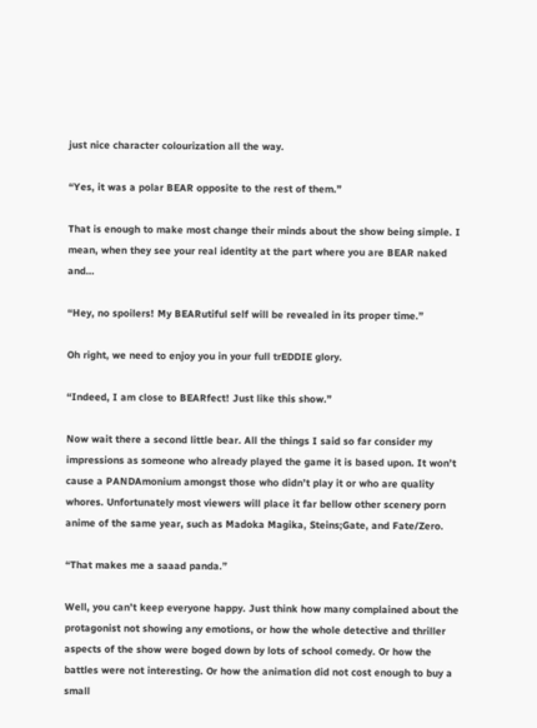just nice character colourization all the way.

“Yes, it was a polar BEAR opposite to the rest of them.”

That is enough to make most change their minds about the show being simple. I mean, when they see your real identity at the part where you are BEAR naked and…

“Hey, no spoilers! My BEARutiful self will be revealed in its proper time.”

Oh right, we need to enjoy you in your full trEDDIE glory.

“Indeed, I am close to BEARfect! Just like this show.”

Now wait there a second little bear. All the things I said so far consider my impressions as someone who already played the game it is based upon. It won’t cause a PANDAmonium amongst those who didn’t play it or who are quality whores. Unfortunately most viewers will place it far bellow other scenery porn anime of the same year, such as Madoka Magika, Steins;Gate, and Fate/Zero.

“That makes me a saaad panda.”

Well, you can’t keep everyone happy. Just think how many complained about the protagonist not showing any emotions, or how the whole detective and thriller aspects of the show were boged down by lots of school comedy. Or how the battles were not interesting. Or how the animation did not cost enough to buy a small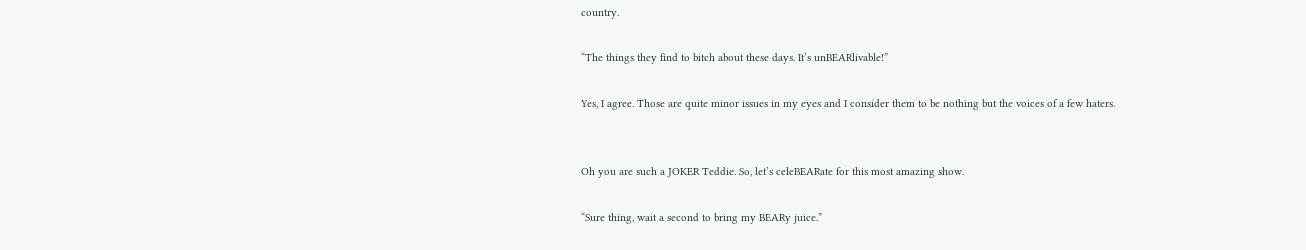country.

“The things they find to bitch about these days. It’s unBEARlivable!”

Yes, I agree. Those are quite minor issues in my eyes and I consider them to be nothing but the voices of a few haters.


Oh you are such a JOKER Teddie. So, let’s celeBEARate for this most amazing show.

“Sure thing, wait a second to bring my BEARy juice.”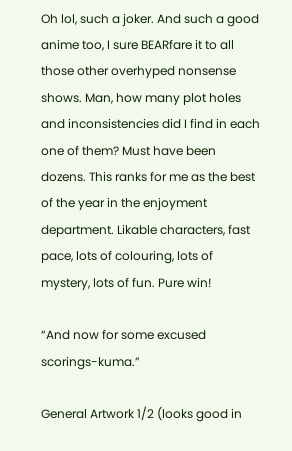Oh lol, such a joker. And such a good anime too, I sure BEARfare it to all those other overhyped nonsense shows. Man, how many plot holes and inconsistencies did I find in each one of them? Must have been dozens. This ranks for me as the best of the year in the enjoyment department. Likable characters, fast pace, lots of colouring, lots of mystery, lots of fun. Pure win!

“And now for some excused scorings-kuma.”

General Artwork 1/2 (looks good in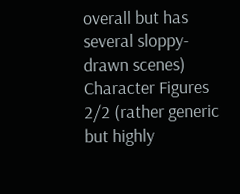overall but has several sloppy-drawn scenes)
Character Figures 2/2 (rather generic but highly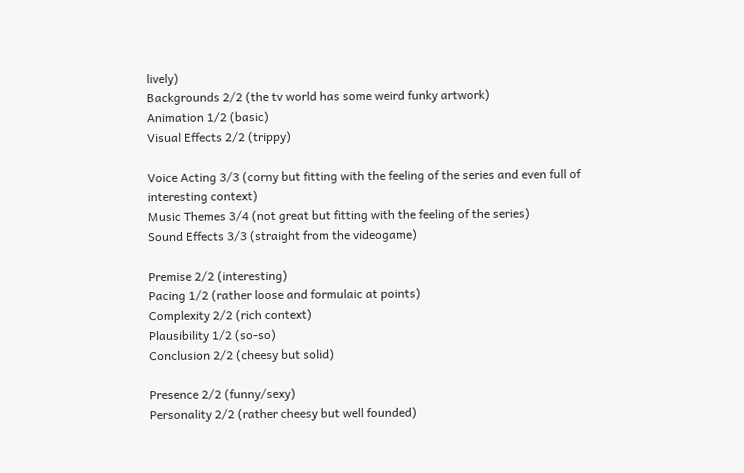lively)
Backgrounds 2/2 (the tv world has some weird funky artwork)
Animation 1/2 (basic)
Visual Effects 2/2 (trippy)

Voice Acting 3/3 (corny but fitting with the feeling of the series and even full of interesting context)
Music Themes 3/4 (not great but fitting with the feeling of the series)
Sound Effects 3/3 (straight from the videogame)

Premise 2/2 (interesting)
Pacing 1/2 (rather loose and formulaic at points)
Complexity 2/2 (rich context)
Plausibility 1/2 (so-so)
Conclusion 2/2 (cheesy but solid)

Presence 2/2 (funny/sexy)
Personality 2/2 (rather cheesy but well founded)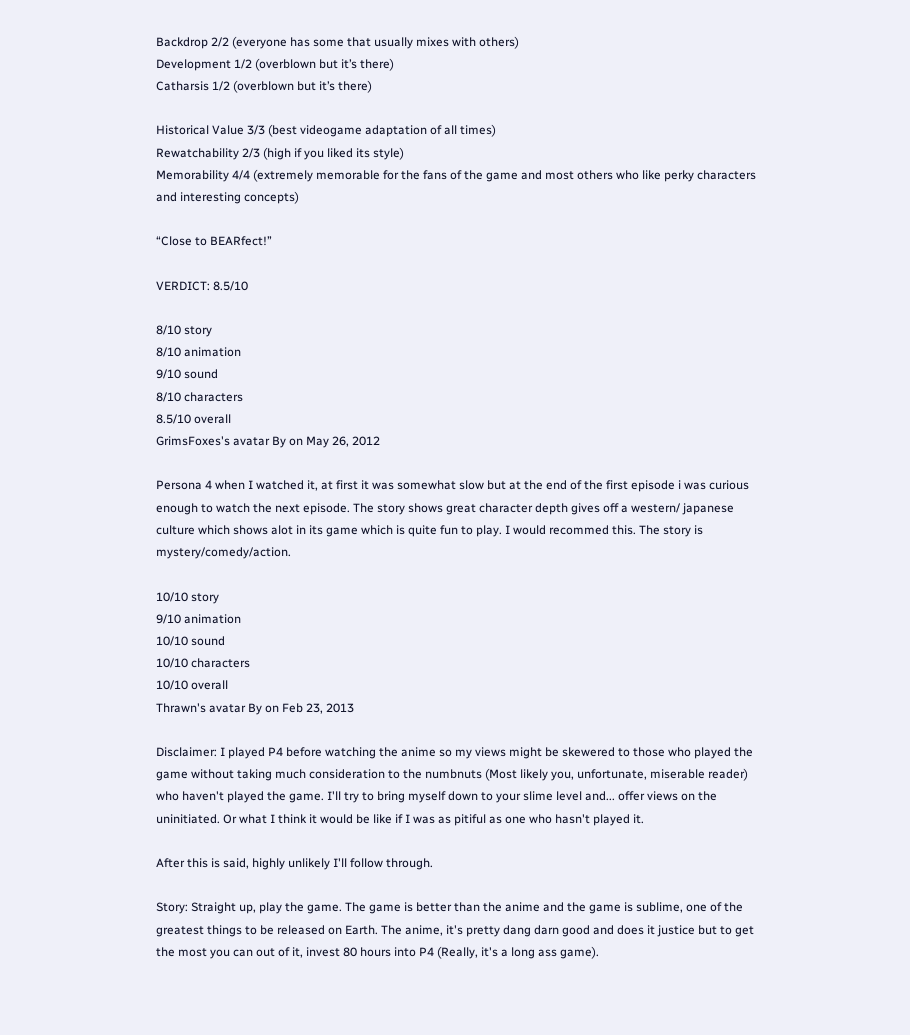Backdrop 2/2 (everyone has some that usually mixes with others)
Development 1/2 (overblown but it’s there)
Catharsis 1/2 (overblown but it’s there)

Historical Value 3/3 (best videogame adaptation of all times)
Rewatchability 2/3 (high if you liked its style)
Memorability 4/4 (extremely memorable for the fans of the game and most others who like perky characters and interesting concepts)

“Close to BEARfect!”

VERDICT: 8.5/10

8/10 story
8/10 animation
9/10 sound
8/10 characters
8.5/10 overall
GrimsFoxes's avatar By on May 26, 2012

Persona 4 when I watched it, at first it was somewhat slow but at the end of the first episode i was curious enough to watch the next episode. The story shows great character depth gives off a western/ japanese culture which shows alot in its game which is quite fun to play. I would recommed this. The story is mystery/comedy/action.

10/10 story
9/10 animation
10/10 sound
10/10 characters
10/10 overall
Thrawn's avatar By on Feb 23, 2013

Disclaimer: I played P4 before watching the anime so my views might be skewered to those who played the game without taking much consideration to the numbnuts (Most likely you, unfortunate, miserable reader) who haven't played the game. I'll try to bring myself down to your slime level and... offer views on the uninitiated. Or what I think it would be like if I was as pitiful as one who hasn't played it.

After this is said, highly unlikely I'll follow through.

Story: Straight up, play the game. The game is better than the anime and the game is sublime, one of the greatest things to be released on Earth. The anime, it's pretty dang darn good and does it justice but to get the most you can out of it, invest 80 hours into P4 (Really, it's a long ass game).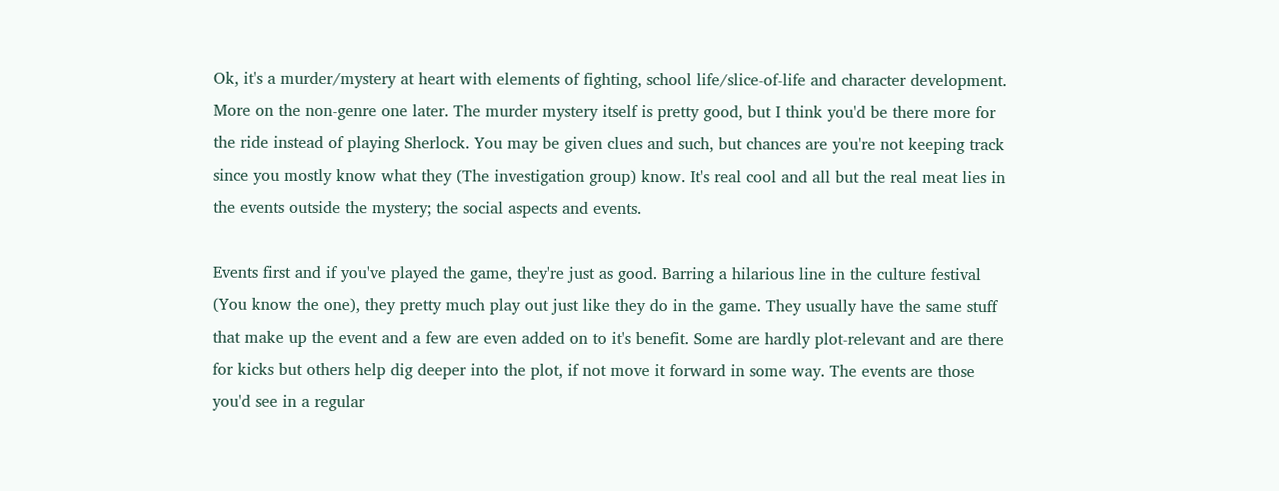Ok, it's a murder/mystery at heart with elements of fighting, school life/slice-of-life and character development. More on the non-genre one later. The murder mystery itself is pretty good, but I think you'd be there more for the ride instead of playing Sherlock. You may be given clues and such, but chances are you're not keeping track since you mostly know what they (The investigation group) know. It's real cool and all but the real meat lies in the events outside the mystery; the social aspects and events.

Events first and if you've played the game, they're just as good. Barring a hilarious line in the culture festival (You know the one), they pretty much play out just like they do in the game. They usually have the same stuff that make up the event and a few are even added on to it's benefit. Some are hardly plot-relevant and are there for kicks but others help dig deeper into the plot, if not move it forward in some way. The events are those you'd see in a regular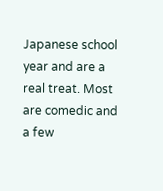Japanese school year and are a real treat. Most are comedic and a few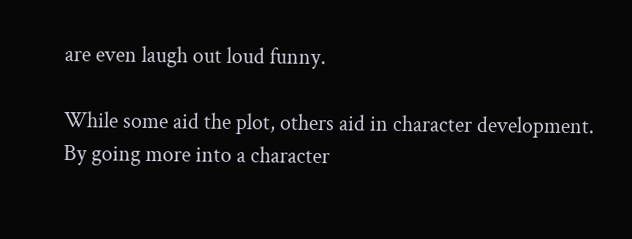are even laugh out loud funny.

While some aid the plot, others aid in character development. By going more into a character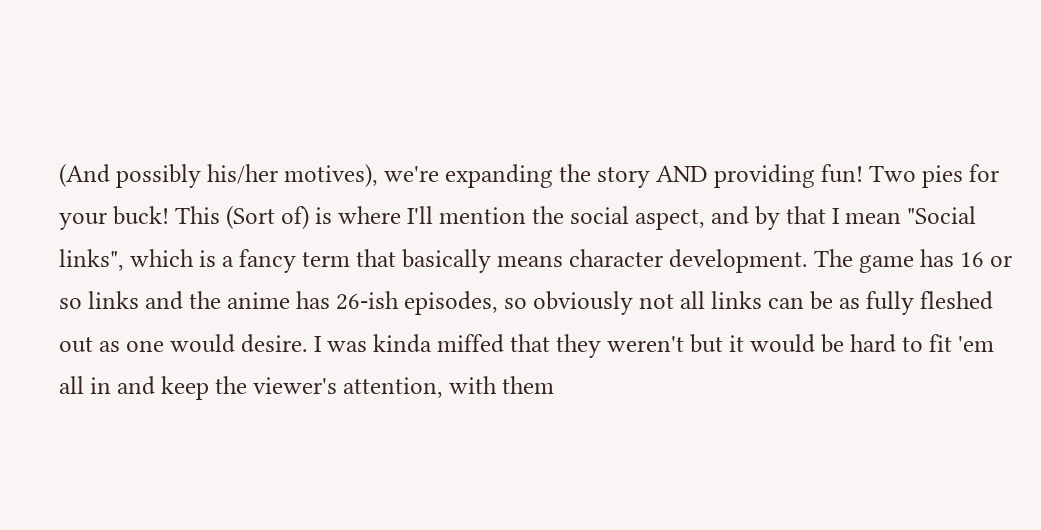(And possibly his/her motives), we're expanding the story AND providing fun! Two pies for your buck! This (Sort of) is where I'll mention the social aspect, and by that I mean "Social links", which is a fancy term that basically means character development. The game has 16 or so links and the anime has 26-ish episodes, so obviously not all links can be as fully fleshed out as one would desire. I was kinda miffed that they weren't but it would be hard to fit 'em all in and keep the viewer's attention, with them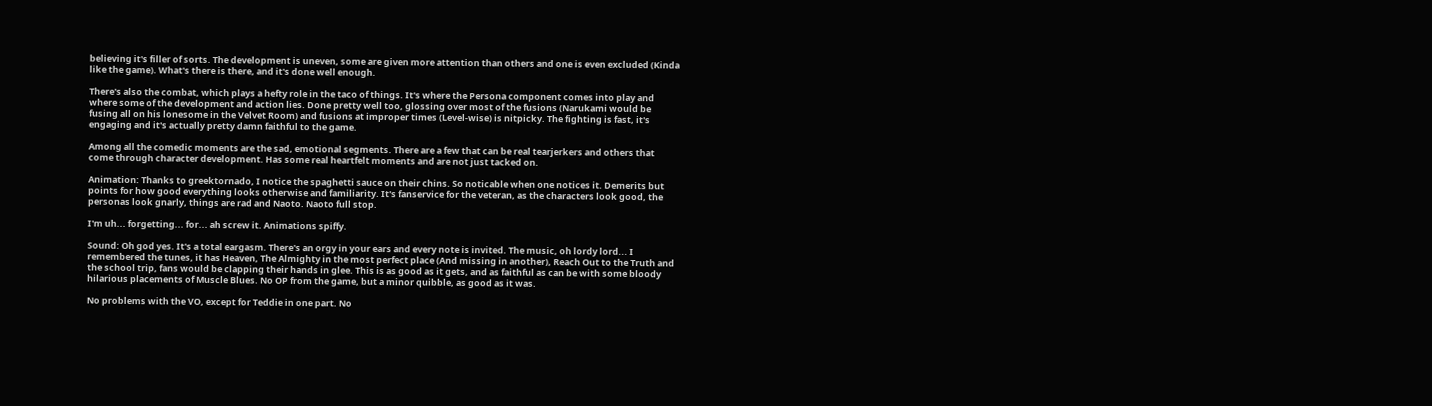believing it's filler of sorts. The development is uneven, some are given more attention than others and one is even excluded (Kinda like the game). What's there is there, and it's done well enough.

There's also the combat, which plays a hefty role in the taco of things. It's where the Persona component comes into play and where some of the development and action lies. Done pretty well too, glossing over most of the fusions (Narukami would be fusing all on his lonesome in the Velvet Room) and fusions at improper times (Level-wise) is nitpicky. The fighting is fast, it's engaging and it's actually pretty damn faithful to the game.

Among all the comedic moments are the sad, emotional segments. There are a few that can be real tearjerkers and others that come through character development. Has some real heartfelt moments and are not just tacked on.

Animation: Thanks to greektornado, I notice the spaghetti sauce on their chins. So noticable when one notices it. Demerits but points for how good everything looks otherwise and familiarity. It's fanservice for the veteran, as the characters look good, the personas look gnarly, things are rad and Naoto. Naoto full stop.

I'm uh... forgetting... for... ah screw it. Animations spiffy.

Sound: Oh god yes. It's a total eargasm. There's an orgy in your ears and every note is invited. The music, oh lordy lord... I remembered the tunes, it has Heaven, The Almighty in the most perfect place (And missing in another), Reach Out to the Truth and the school trip, fans would be clapping their hands in glee. This is as good as it gets, and as faithful as can be with some bloody hilarious placements of Muscle Blues. No OP from the game, but a minor quibble, as good as it was.

No problems with the VO, except for Teddie in one part. No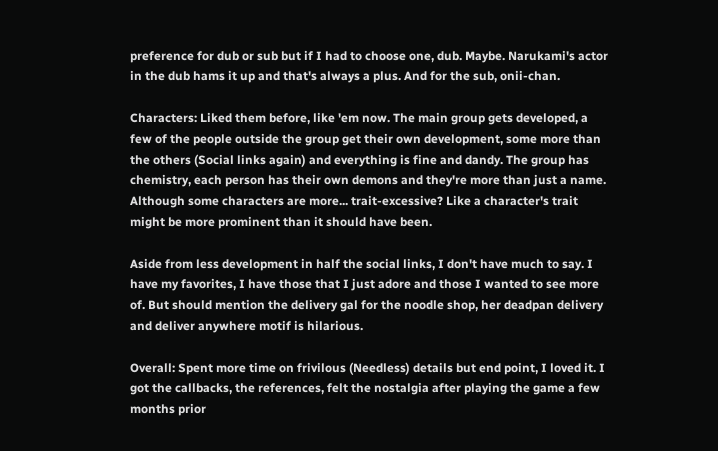preference for dub or sub but if I had to choose one, dub. Maybe. Narukami's actor in the dub hams it up and that's always a plus. And for the sub, onii-chan.

Characters: Liked them before, like 'em now. The main group gets developed, a few of the people outside the group get their own development, some more than the others (Social links again) and everything is fine and dandy. The group has chemistry, each person has their own demons and they're more than just a name. Although some characters are more... trait-excessive? Like a character's trait might be more prominent than it should have been.

Aside from less development in half the social links, I don't have much to say. I have my favorites, I have those that I just adore and those I wanted to see more of. But should mention the delivery gal for the noodle shop, her deadpan delivery and deliver anywhere motif is hilarious.

Overall: Spent more time on frivilous (Needless) details but end point, I loved it. I got the callbacks, the references, felt the nostalgia after playing the game a few months prior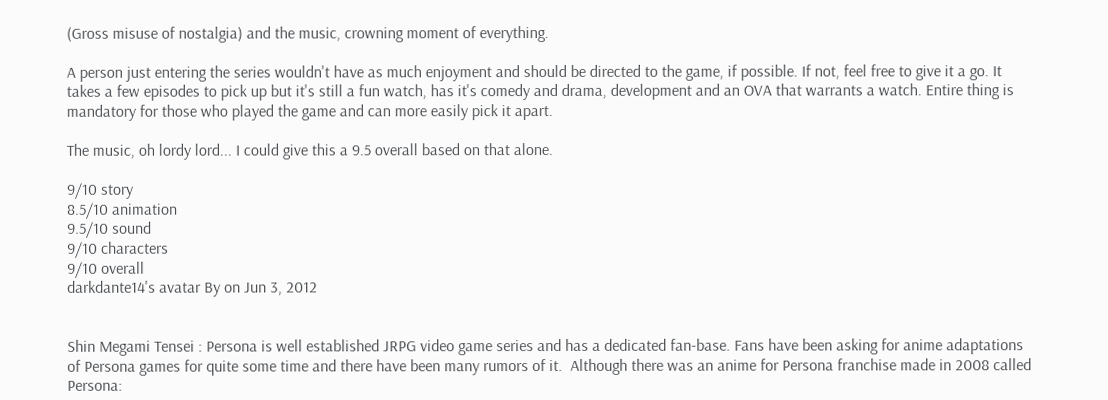(Gross misuse of nostalgia) and the music, crowning moment of everything.

A person just entering the series wouldn't have as much enjoyment and should be directed to the game, if possible. If not, feel free to give it a go. It takes a few episodes to pick up but it's still a fun watch, has it's comedy and drama, development and an OVA that warrants a watch. Entire thing is mandatory for those who played the game and can more easily pick it apart.

The music, oh lordy lord... I could give this a 9.5 overall based on that alone.

9/10 story
8.5/10 animation
9.5/10 sound
9/10 characters
9/10 overall
darkdante14's avatar By on Jun 3, 2012


Shin Megami Tensei : Persona is well established JRPG video game series and has a dedicated fan-base. Fans have been asking for anime adaptations of Persona games for quite some time and there have been many rumors of it.  Although there was an anime for Persona franchise made in 2008 called Persona: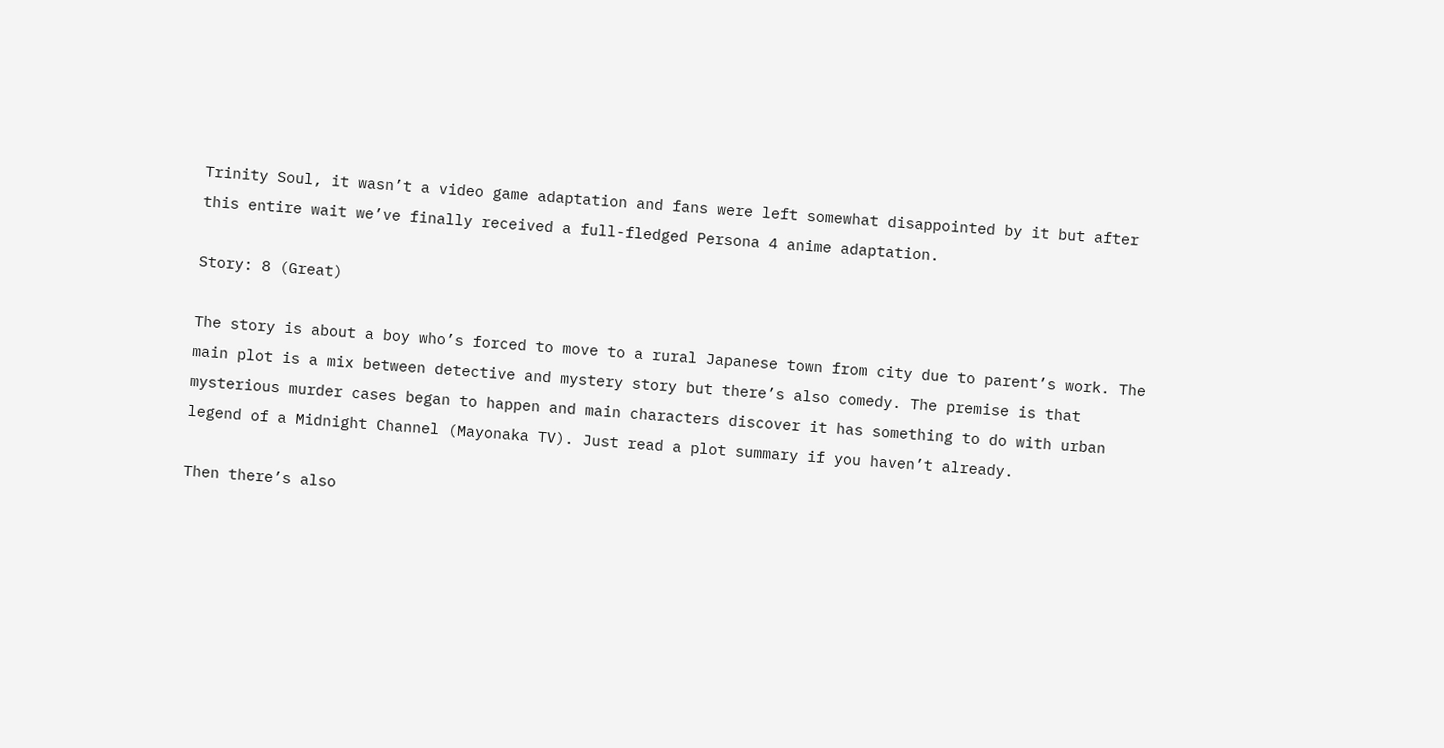Trinity Soul, it wasn’t a video game adaptation and fans were left somewhat disappointed by it but after this entire wait we’ve finally received a full-fledged Persona 4 anime adaptation.

Story: 8 (Great)

The story is about a boy who’s forced to move to a rural Japanese town from city due to parent’s work. The main plot is a mix between detective and mystery story but there’s also comedy. The premise is that mysterious murder cases began to happen and main characters discover it has something to do with urban legend of a Midnight Channel (Mayonaka TV). Just read a plot summary if you haven’t already.

Then there’s also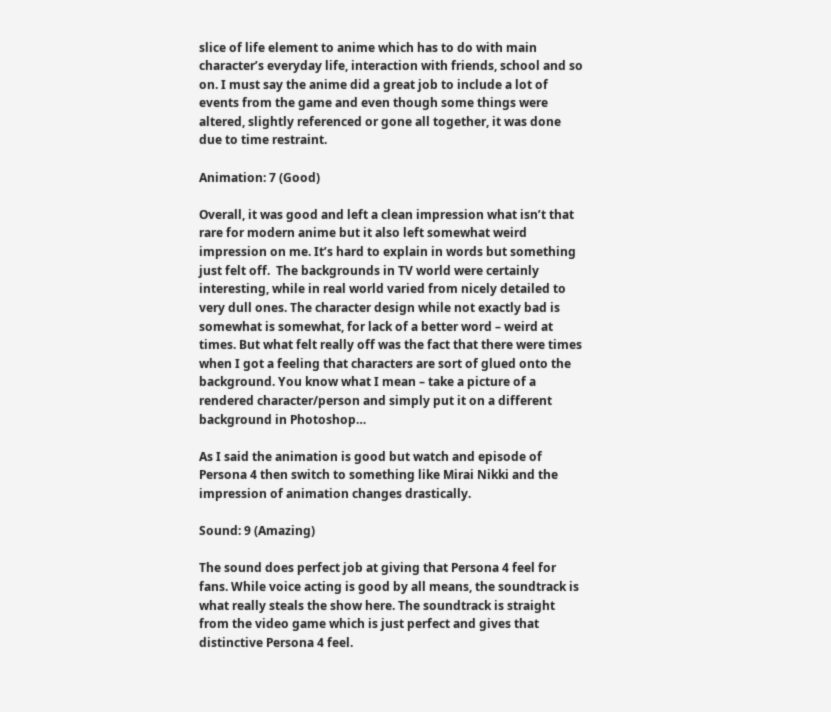slice of life element to anime which has to do with main character’s everyday life, interaction with friends, school and so on. I must say the anime did a great job to include a lot of events from the game and even though some things were altered, slightly referenced or gone all together, it was done due to time restraint.

Animation: 7 (Good)

Overall, it was good and left a clean impression what isn’t that rare for modern anime but it also left somewhat weird impression on me. It’s hard to explain in words but something just felt off.  The backgrounds in TV world were certainly interesting, while in real world varied from nicely detailed to very dull ones. The character design while not exactly bad is somewhat is somewhat, for lack of a better word – weird at times. But what felt really off was the fact that there were times when I got a feeling that characters are sort of glued onto the background. You know what I mean – take a picture of a rendered character/person and simply put it on a different background in Photoshop…

As I said the animation is good but watch and episode of Persona 4 then switch to something like Mirai Nikki and the impression of animation changes drastically.

Sound: 9 (Amazing)

The sound does perfect job at giving that Persona 4 feel for fans. While voice acting is good by all means, the soundtrack is what really steals the show here. The soundtrack is straight from the video game which is just perfect and gives that distinctive Persona 4 feel.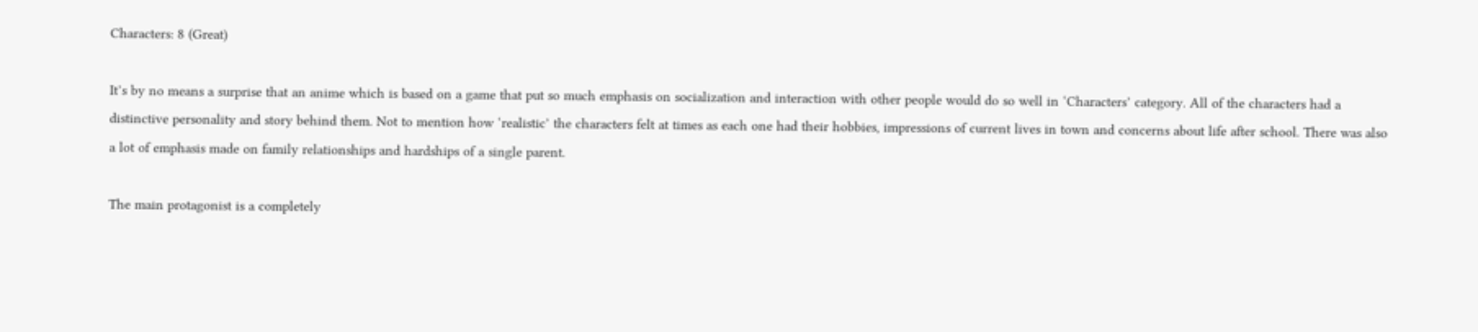Characters: 8 (Great)

It’s by no means a surprise that an anime which is based on a game that put so much emphasis on socialization and interaction with other people would do so well in ‘Characters’ category. All of the characters had a distinctive personality and story behind them. Not to mention how ‘realistic’ the characters felt at times as each one had their hobbies, impressions of current lives in town and concerns about life after school. There was also a lot of emphasis made on family relationships and hardships of a single parent.

The main protagonist is a completely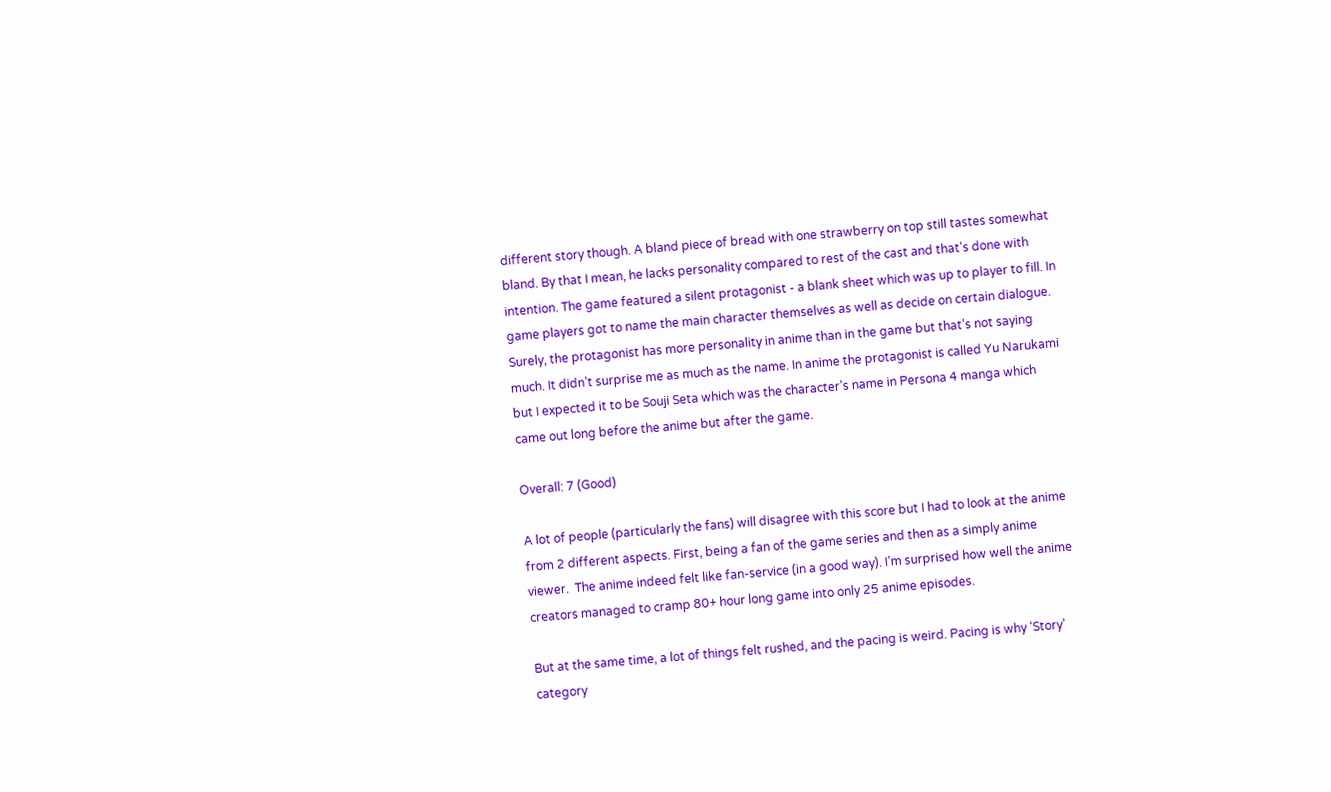different story though. A bland piece of bread with one strawberry on top still tastes somewhat bland. By that I mean, he lacks personality compared to rest of the cast and that’s done with intention. The game featured a silent protagonist - a blank sheet which was up to player to fill. In game players got to name the main character themselves as well as decide on certain dialogue. Surely, the protagonist has more personality in anime than in the game but that’s not saying much. It didn’t surprise me as much as the name. In anime the protagonist is called Yu Narukami but I expected it to be Souji Seta which was the character’s name in Persona 4 manga which came out long before the anime but after the game.

Overall: 7 (Good)

A lot of people (particularly the fans) will disagree with this score but I had to look at the anime from 2 different aspects. First, being a fan of the game series and then as a simply anime viewer.  The anime indeed felt like fan-service (in a good way). I’m surprised how well the anime creators managed to cramp 80+ hour long game into only 25 anime episodes.

But at the same time, a lot of things felt rushed, and the pacing is weird. Pacing is why ‘Story’ category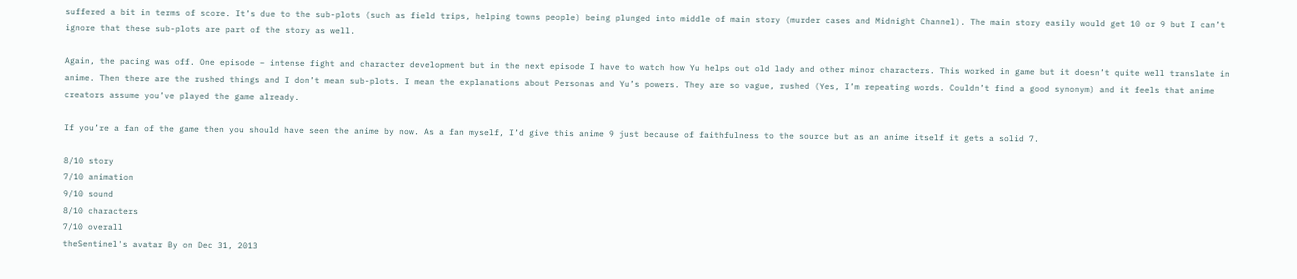suffered a bit in terms of score. It’s due to the sub-plots (such as field trips, helping towns people) being plunged into middle of main story (murder cases and Midnight Channel). The main story easily would get 10 or 9 but I can’t ignore that these sub-plots are part of the story as well.

Again, the pacing was off. One episode – intense fight and character development but in the next episode I have to watch how Yu helps out old lady and other minor characters. This worked in game but it doesn’t quite well translate in anime. Then there are the rushed things and I don’t mean sub-plots. I mean the explanations about Personas and Yu’s powers. They are so vague, rushed (Yes, I’m repeating words. Couldn’t find a good synonym) and it feels that anime creators assume you’ve played the game already.

If you’re a fan of the game then you should have seen the anime by now. As a fan myself, I’d give this anime 9 just because of faithfulness to the source but as an anime itself it gets a solid 7.

8/10 story
7/10 animation
9/10 sound
8/10 characters
7/10 overall
theSentinel's avatar By on Dec 31, 2013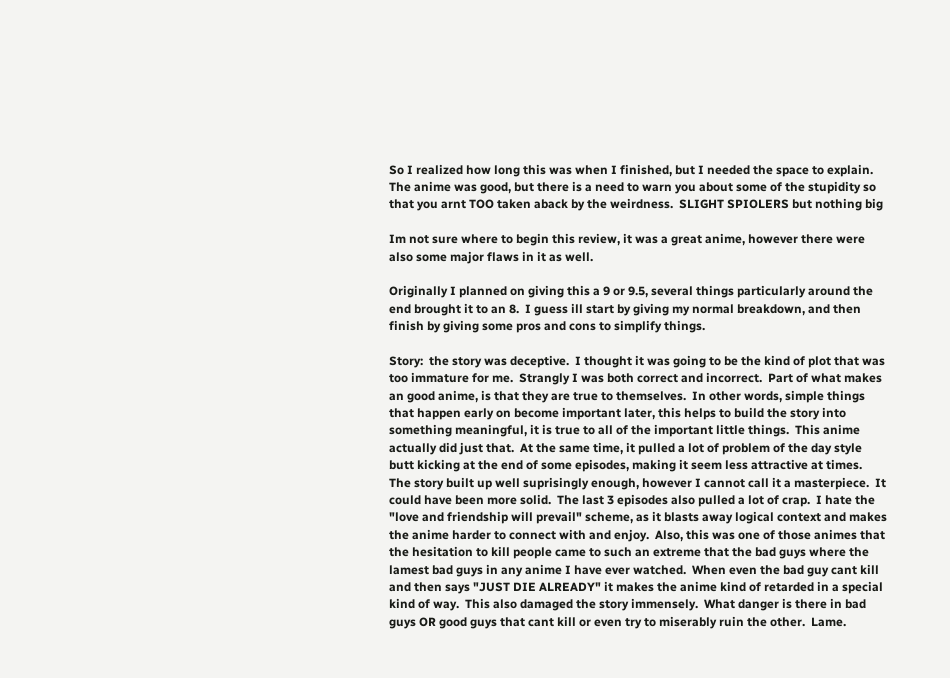So I realized how long this was when I finished, but I needed the space to explain.  The anime was good, but there is a need to warn you about some of the stupidity so that you arnt TOO taken aback by the weirdness.  SLIGHT SPIOLERS but nothing big

Im not sure where to begin this review, it was a great anime, however there were also some major flaws in it as well.

Originally I planned on giving this a 9 or 9.5, several things particularly around the end brought it to an 8.  I guess ill start by giving my normal breakdown, and then finish by giving some pros and cons to simplify things.

Story:  the story was deceptive.  I thought it was going to be the kind of plot that was too immature for me.  Strangly I was both correct and incorrect.  Part of what makes an good anime, is that they are true to themselves.  In other words, simple things that happen early on become important later, this helps to build the story into something meaningful, it is true to all of the important little things.  This anime actually did just that.  At the same time, it pulled a lot of problem of the day style butt kicking at the end of some episodes, making it seem less attractive at times.  The story built up well suprisingly enough, however I cannot call it a masterpiece.  It could have been more solid.  The last 3 episodes also pulled a lot of crap.  I hate the "love and friendship will prevail" scheme, as it blasts away logical context and makes the anime harder to connect with and enjoy.  Also, this was one of those animes that the hesitation to kill people came to such an extreme that the bad guys where the lamest bad guys in any anime I have ever watched.  When even the bad guy cant kill and then says "JUST DIE ALREADY" it makes the anime kind of retarded in a special kind of way.  This also damaged the story immensely.  What danger is there in bad guys OR good guys that cant kill or even try to miserably ruin the other.  Lame.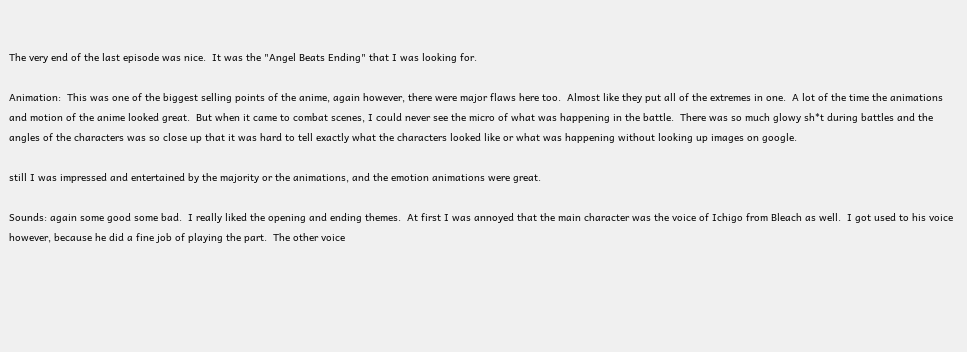The very end of the last episode was nice.  It was the "Angel Beats Ending" that I was looking for.

Animation:  This was one of the biggest selling points of the anime, again however, there were major flaws here too.  Almost like they put all of the extremes in one.  A lot of the time the animations and motion of the anime looked great.  But when it came to combat scenes, I could never see the micro of what was happening in the battle.  There was so much glowy sh*t during battles and the angles of the characters was so close up that it was hard to tell exactly what the characters looked like or what was happening without looking up images on google.

still I was impressed and entertained by the majority or the animations, and the emotion animations were great.

Sounds: again some good some bad.  I really liked the opening and ending themes.  At first I was annoyed that the main character was the voice of Ichigo from Bleach as well.  I got used to his voice however, because he did a fine job of playing the part.  The other voice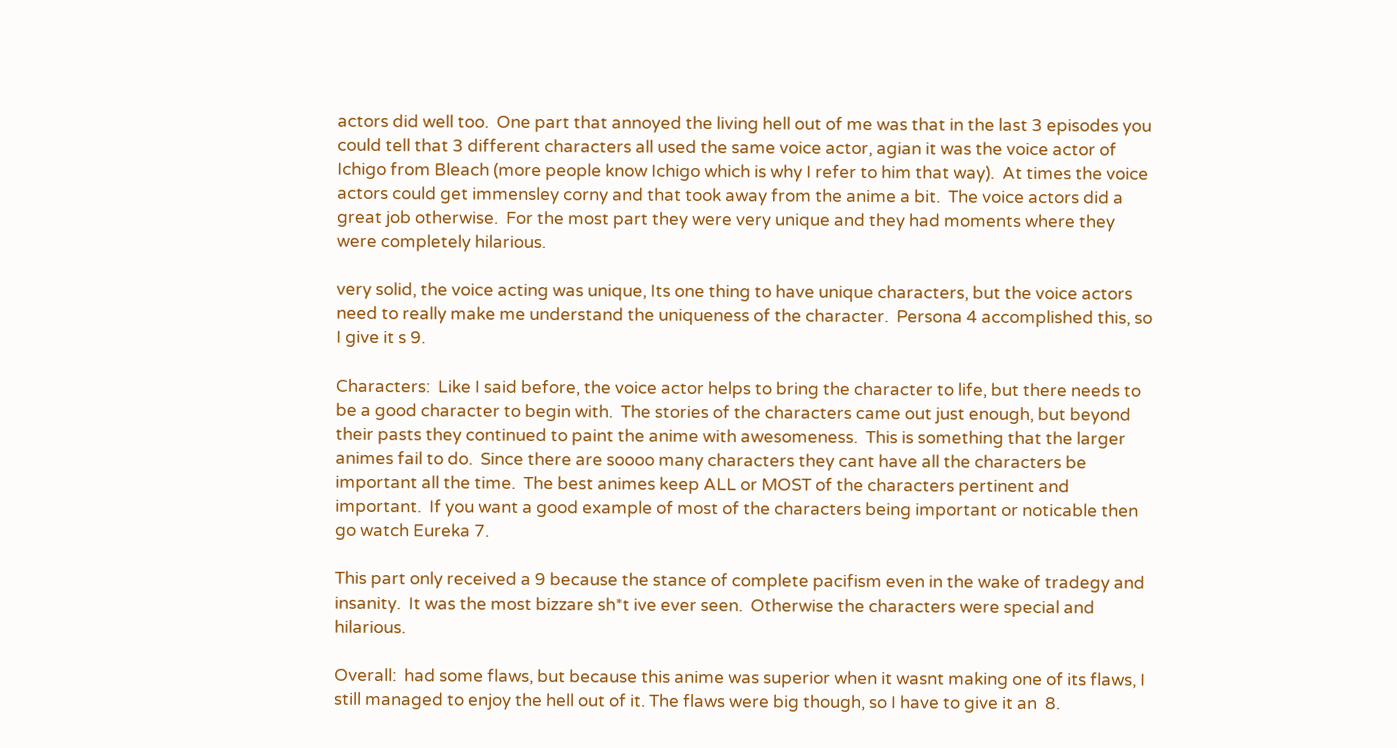actors did well too.  One part that annoyed the living hell out of me was that in the last 3 episodes you could tell that 3 different characters all used the same voice actor, agian it was the voice actor of Ichigo from Bleach (more people know Ichigo which is why I refer to him that way).  At times the voice actors could get immensley corny and that took away from the anime a bit.  The voice actors did a great job otherwise.  For the most part they were very unique and they had moments where they were completely hilarious.

very solid, the voice acting was unique, Its one thing to have unique characters, but the voice actors need to really make me understand the uniqueness of the character.  Persona 4 accomplished this, so I give it s 9.

Characters:  Like I said before, the voice actor helps to bring the character to life, but there needs to be a good character to begin with.  The stories of the characters came out just enough, but beyond their pasts they continued to paint the anime with awesomeness.  This is something that the larger animes fail to do.  Since there are soooo many characters they cant have all the characters be important all the time.  The best animes keep ALL or MOST of the characters pertinent and important.  If you want a good example of most of the characters being important or noticable then go watch Eureka 7.

This part only received a 9 because the stance of complete pacifism even in the wake of tradegy and insanity.  It was the most bizzare sh*t ive ever seen.  Otherwise the characters were special and hilarious.

Overall:  had some flaws, but because this anime was superior when it wasnt making one of its flaws, I still managed to enjoy the hell out of it. The flaws were big though, so I have to give it an  8.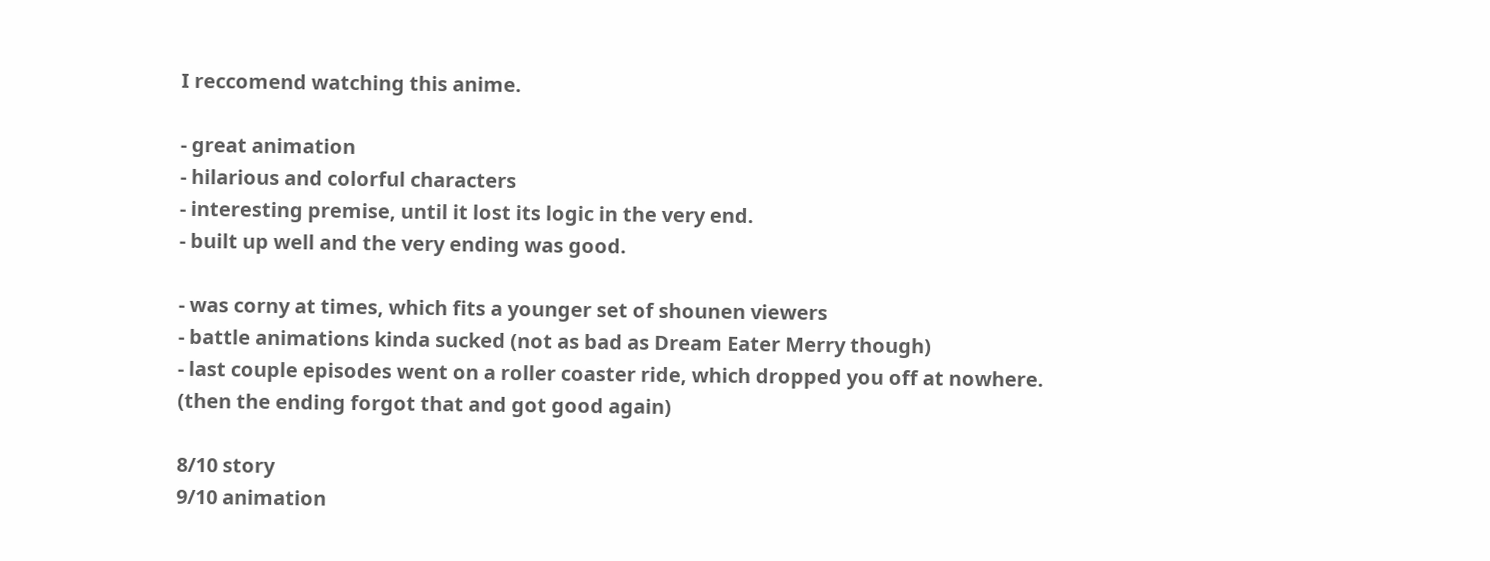I reccomend watching this anime.

- great animation
- hilarious and colorful characters
- interesting premise, until it lost its logic in the very end.
- built up well and the very ending was good.

- was corny at times, which fits a younger set of shounen viewers
- battle animations kinda sucked (not as bad as Dream Eater Merry though)
- last couple episodes went on a roller coaster ride, which dropped you off at nowhere.  (then the ending forgot that and got good again)

8/10 story
9/10 animation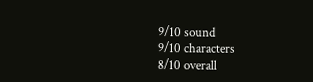9/10 sound
9/10 characters
8/10 overall